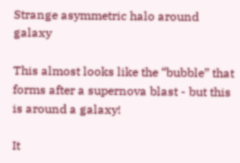Strange asymmetric halo around galaxy

This almost looks like the “bubble” that forms after a supernova blast - but this is around a galaxy!

It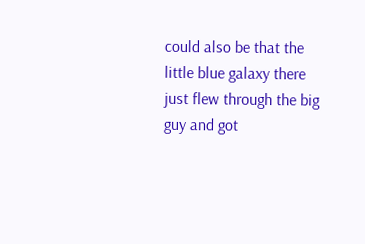could also be that the little blue galaxy there just flew through the big guy and got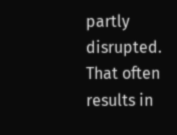partly disrupted. That often results in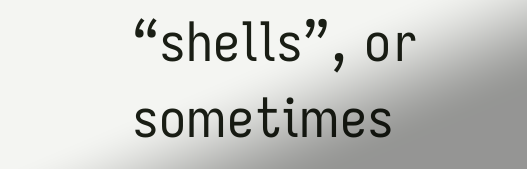“shells”, or sometimes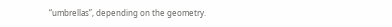“umbrellas”, depending on the geometry.